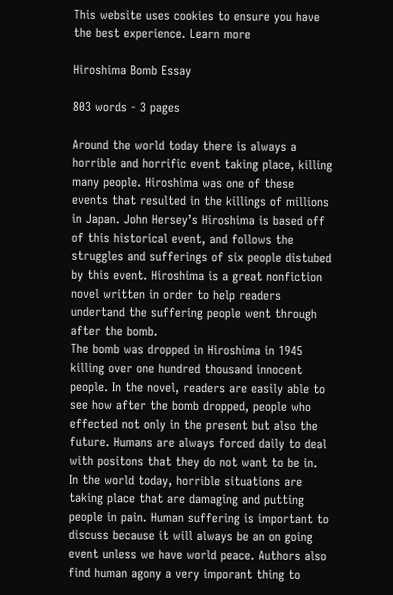This website uses cookies to ensure you have the best experience. Learn more

Hiroshima Bomb Essay

803 words - 3 pages

Around the world today there is always a horrible and horrific event taking place, killing many people. Hiroshima was one of these events that resulted in the killings of millions in Japan. John Hersey’s Hiroshima is based off of this historical event, and follows the struggles and sufferings of six people distubed by this event. Hiroshima is a great nonfiction novel written in order to help readers undertand the suffering people went through after the bomb.
The bomb was dropped in Hiroshima in 1945 killing over one hundred thousand innocent people. In the novel, readers are easily able to see how after the bomb dropped, people who effected not only in the present but also the future. Humans are always forced daily to deal with positons that they do not want to be in. In the world today, horrible situations are taking place that are damaging and putting people in pain. Human suffering is important to discuss because it will always be an on going event unless we have world peace. Authors also find human agony a very imporant thing to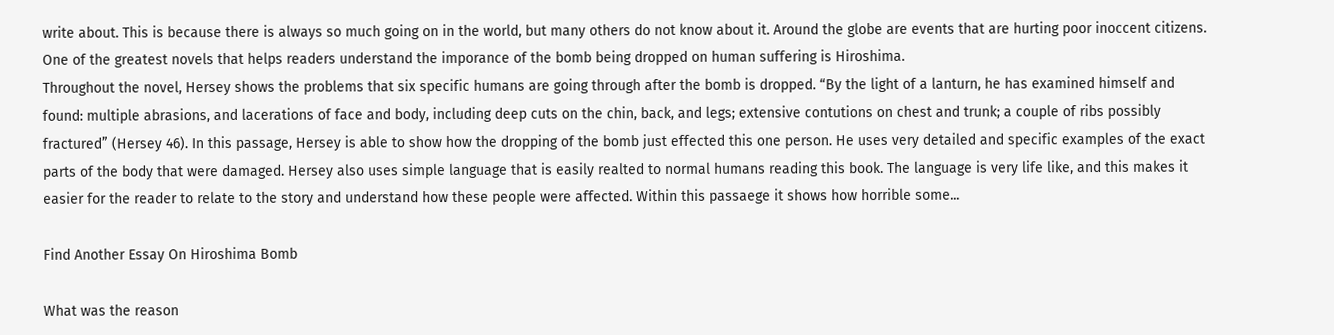write about. This is because there is always so much going on in the world, but many others do not know about it. Around the globe are events that are hurting poor inoccent citizens. One of the greatest novels that helps readers understand the imporance of the bomb being dropped on human suffering is Hiroshima.
Throughout the novel, Hersey shows the problems that six specific humans are going through after the bomb is dropped. “By the light of a lanturn, he has examined himself and found: multiple abrasions, and lacerations of face and body, including deep cuts on the chin, back, and legs; extensive contutions on chest and trunk; a couple of ribs possibly fractured” (Hersey 46). In this passage, Hersey is able to show how the dropping of the bomb just effected this one person. He uses very detailed and specific examples of the exact parts of the body that were damaged. Hersey also uses simple language that is easily realted to normal humans reading this book. The language is very life like, and this makes it easier for the reader to relate to the story and understand how these people were affected. Within this passaege it shows how horrible some...

Find Another Essay On Hiroshima Bomb

What was the reason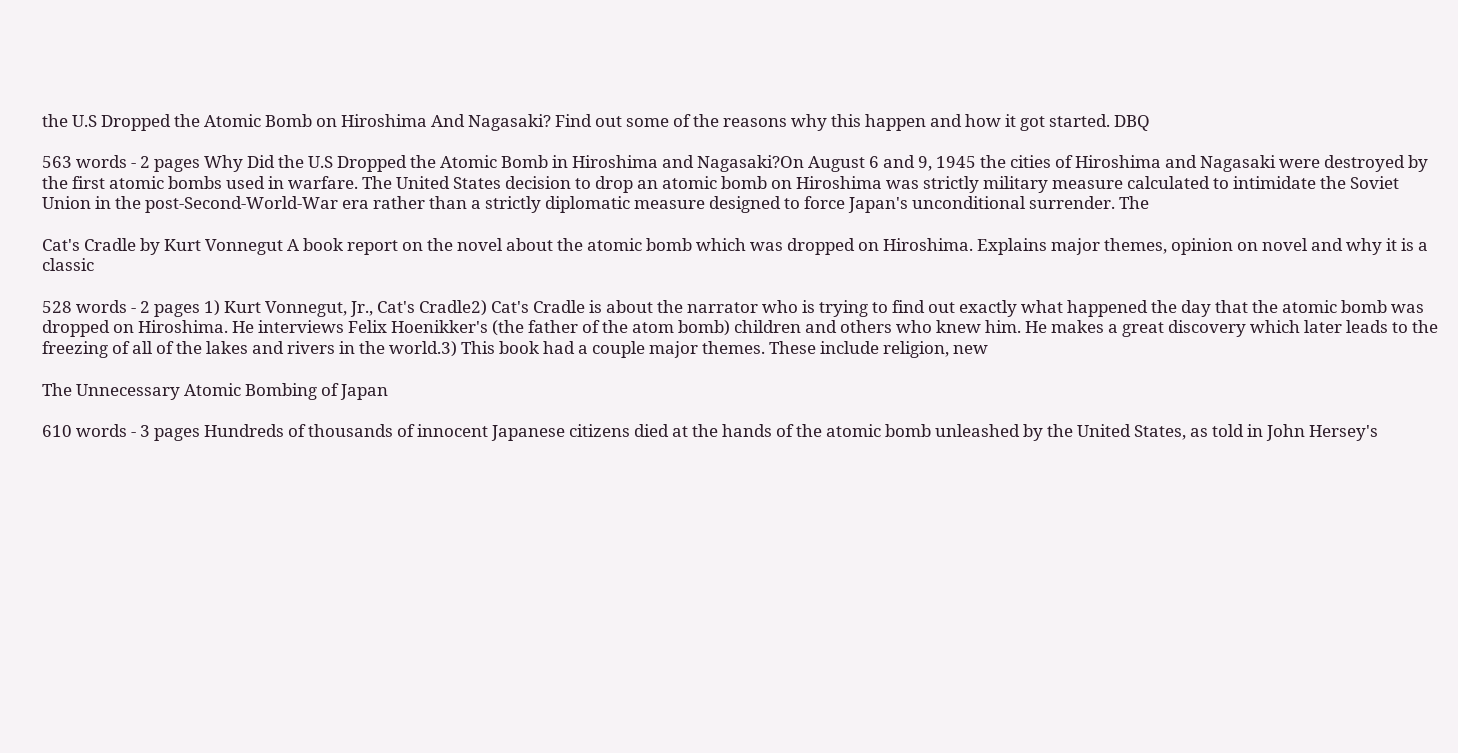the U.S Dropped the Atomic Bomb on Hiroshima And Nagasaki? Find out some of the reasons why this happen and how it got started. DBQ

563 words - 2 pages Why Did the U.S Dropped the Atomic Bomb in Hiroshima and Nagasaki?On August 6 and 9, 1945 the cities of Hiroshima and Nagasaki were destroyed by the first atomic bombs used in warfare. The United States decision to drop an atomic bomb on Hiroshima was strictly military measure calculated to intimidate the Soviet Union in the post-Second-World-War era rather than a strictly diplomatic measure designed to force Japan's unconditional surrender. The

Cat's Cradle by Kurt Vonnegut A book report on the novel about the atomic bomb which was dropped on Hiroshima. Explains major themes, opinion on novel and why it is a classic

528 words - 2 pages 1) Kurt Vonnegut, Jr., Cat's Cradle2) Cat's Cradle is about the narrator who is trying to find out exactly what happened the day that the atomic bomb was dropped on Hiroshima. He interviews Felix Hoenikker's (the father of the atom bomb) children and others who knew him. He makes a great discovery which later leads to the freezing of all of the lakes and rivers in the world.3) This book had a couple major themes. These include religion, new

The Unnecessary Atomic Bombing of Japan

610 words - 3 pages Hundreds of thousands of innocent Japanese citizens died at the hands of the atomic bomb unleashed by the United States, as told in John Hersey's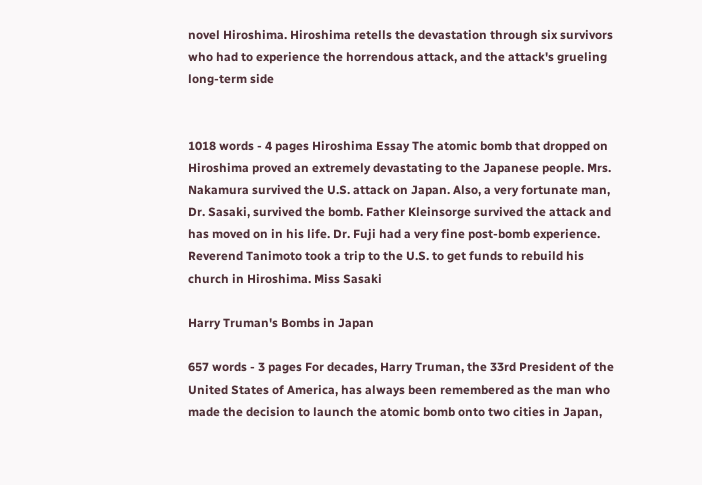novel Hiroshima. Hiroshima retells the devastation through six survivors who had to experience the horrendous attack, and the attack's grueling long-term side


1018 words - 4 pages Hiroshima Essay The atomic bomb that dropped on Hiroshima proved an extremely devastating to the Japanese people. Mrs. Nakamura survived the U.S. attack on Japan. Also, a very fortunate man, Dr. Sasaki, survived the bomb. Father Kleinsorge survived the attack and has moved on in his life. Dr. Fuji had a very fine post-bomb experience. Reverend Tanimoto took a trip to the U.S. to get funds to rebuild his church in Hiroshima. Miss Sasaki

Harry Truman's Bombs in Japan

657 words - 3 pages For decades, Harry Truman, the 33rd President of the United States of America, has always been remembered as the man who made the decision to launch the atomic bomb onto two cities in Japan,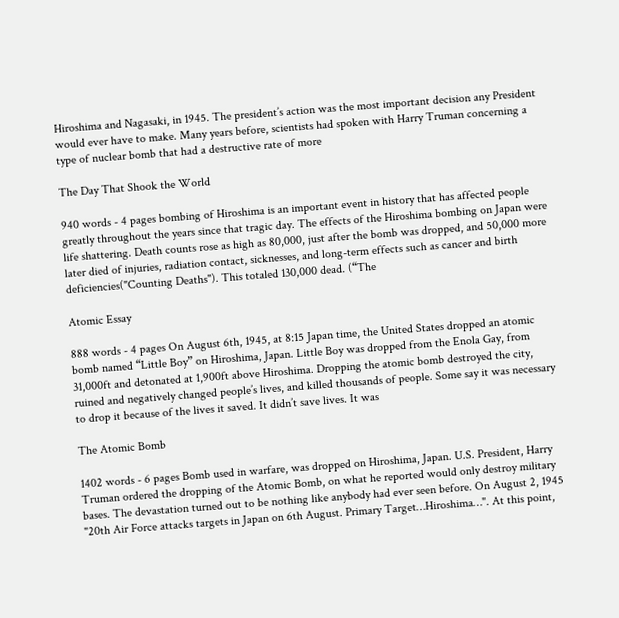Hiroshima and Nagasaki, in 1945. The president’s action was the most important decision any President would ever have to make. Many years before, scientists had spoken with Harry Truman concerning a type of nuclear bomb that had a destructive rate of more

The Day That Shook the World

940 words - 4 pages bombing of Hiroshima is an important event in history that has affected people greatly throughout the years since that tragic day. The effects of the Hiroshima bombing on Japan were life shattering. Death counts rose as high as 80,000, just after the bomb was dropped, and 50,000 more later died of injuries, radiation contact, sicknesses, and long-term effects such as cancer and birth deficiencies("Counting Deaths"). This totaled 130,000 dead. (“The

Atomic Essay

888 words - 4 pages On August 6th, 1945, at 8:15 Japan time, the United States dropped an atomic bomb named “Little Boy” on Hiroshima, Japan. Little Boy was dropped from the Enola Gay, from 31,000ft and detonated at 1,900ft above Hiroshima. Dropping the atomic bomb destroyed the city, ruined and negatively changed people’s lives, and killed thousands of people. Some say it was necessary to drop it because of the lives it saved. It didn’t save lives. It was

The Atomic Bomb

1402 words - 6 pages Bomb used in warfare, was dropped on Hiroshima, Japan. U.S. President, Harry Truman ordered the dropping of the Atomic Bomb, on what he reported would only destroy military bases. The devastation turned out to be nothing like anybody had ever seen before. On August 2, 1945 "20th Air Force attacks targets in Japan on 6th August. Primary Target…Hiroshima…". At this point,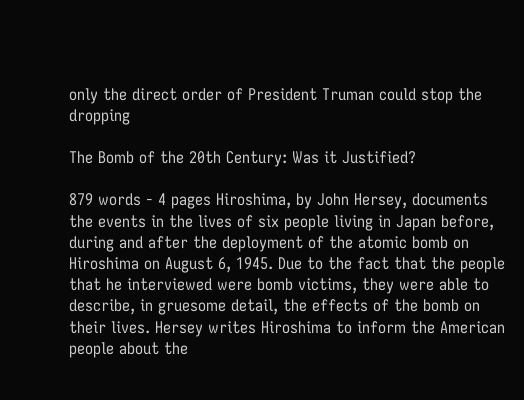only the direct order of President Truman could stop the dropping

The Bomb of the 20th Century: Was it Justified?

879 words - 4 pages Hiroshima, by John Hersey, documents the events in the lives of six people living in Japan before, during and after the deployment of the atomic bomb on Hiroshima on August 6, 1945. Due to the fact that the people that he interviewed were bomb victims, they were able to describe, in gruesome detail, the effects of the bomb on their lives. Hersey writes Hiroshima to inform the American people about the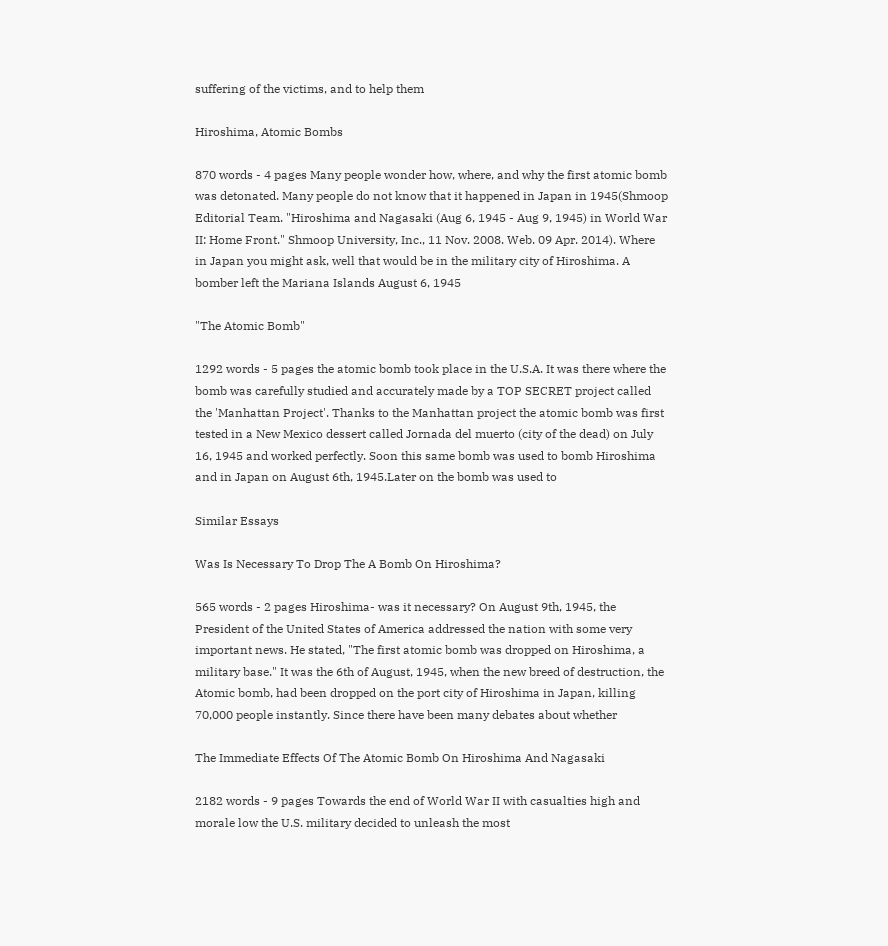suffering of the victims, and to help them

Hiroshima, Atomic Bombs

870 words - 4 pages Many people wonder how, where, and why the first atomic bomb was detonated. Many people do not know that it happened in Japan in 1945(Shmoop Editorial Team. "Hiroshima and Nagasaki (Aug 6, 1945 - Aug 9, 1945) in World War II: Home Front." Shmoop University, Inc., 11 Nov. 2008. Web. 09 Apr. 2014). Where in Japan you might ask, well that would be in the military city of Hiroshima. A bomber left the Mariana Islands August 6, 1945

"The Atomic Bomb"

1292 words - 5 pages the atomic bomb took place in the U.S.A. It was there where the bomb was carefully studied and accurately made by a TOP SECRET project called the 'Manhattan Project'. Thanks to the Manhattan project the atomic bomb was first tested in a New Mexico dessert called Jornada del muerto (city of the dead) on July 16, 1945 and worked perfectly. Soon this same bomb was used to bomb Hiroshima and in Japan on August 6th, 1945.Later on the bomb was used to

Similar Essays

Was Is Necessary To Drop The A Bomb On Hiroshima?

565 words - 2 pages Hiroshima- was it necessary? On August 9th, 1945, the President of the United States of America addressed the nation with some very important news. He stated, "The first atomic bomb was dropped on Hiroshima, a military base." It was the 6th of August, 1945, when the new breed of destruction, the Atomic bomb, had been dropped on the port city of Hiroshima in Japan, killing 70,000 people instantly. Since there have been many debates about whether

The Immediate Effects Of The Atomic Bomb On Hiroshima And Nagasaki

2182 words - 9 pages Towards the end of World War II with casualties high and morale low the U.S. military decided to unleash the most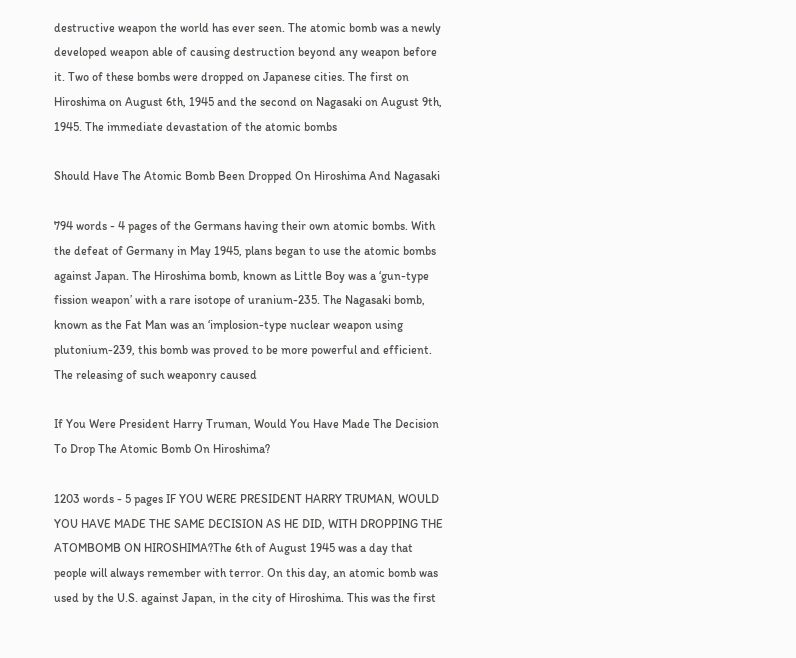destructive weapon the world has ever seen. The atomic bomb was a newly developed weapon able of causing destruction beyond any weapon before it. Two of these bombs were dropped on Japanese cities. The first on Hiroshima on August 6th, 1945 and the second on Nagasaki on August 9th, 1945. The immediate devastation of the atomic bombs

Should Have The Atomic Bomb Been Dropped On Hiroshima And Nagasaki

794 words - 4 pages of the Germans having their own atomic bombs. With the defeat of Germany in May 1945, plans began to use the atomic bombs against Japan. The Hiroshima bomb, known as Little Boy was a ‘gun-type fission weapon’ with a rare isotope of uranium-235. The Nagasaki bomb, known as the Fat Man was an ‘implosion-type nuclear weapon using plutonium-239, this bomb was proved to be more powerful and efficient. The releasing of such weaponry caused

If You Were President Harry Truman, Would You Have Made The Decision To Drop The Atomic Bomb On Hiroshima?

1203 words - 5 pages IF YOU WERE PRESIDENT HARRY TRUMAN, WOULD YOU HAVE MADE THE SAME DECISION AS HE DID, WITH DROPPING THE ATOMBOMB ON HIROSHIMA?The 6th of August 1945 was a day that people will always remember with terror. On this day, an atomic bomb was used by the U.S. against Japan, in the city of Hiroshima. This was the first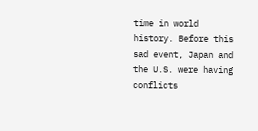time in world history. Before this sad event, Japan and the U.S. were having conflicts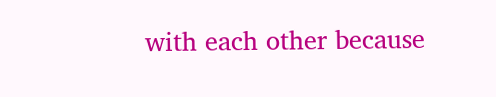with each other because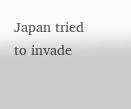Japan tried to invade